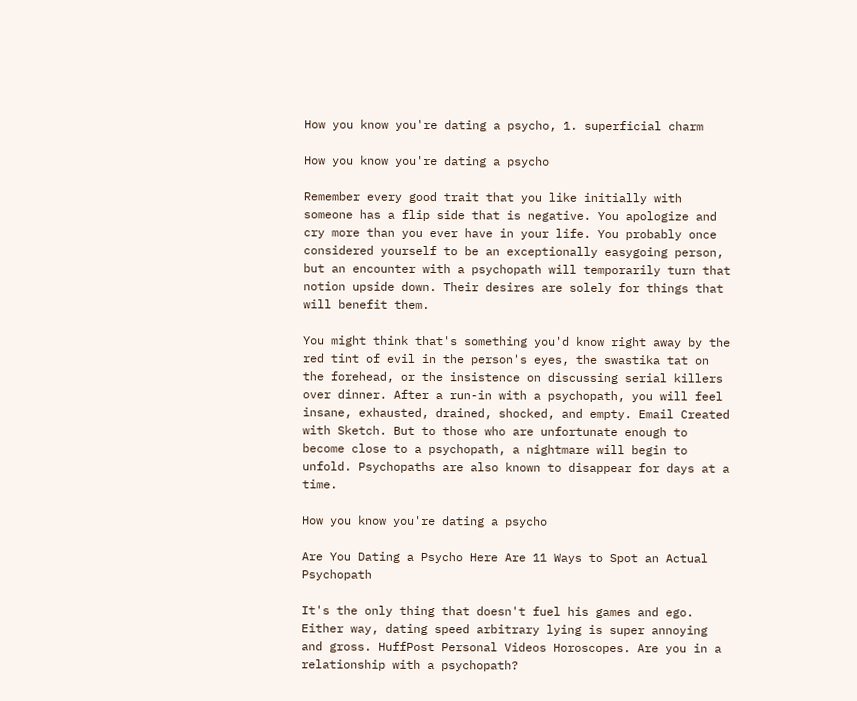How you know you're dating a psycho, 1. superficial charm

How you know you're dating a psycho

Remember every good trait that you like initially with someone has a flip side that is negative. You apologize and cry more than you ever have in your life. You probably once considered yourself to be an exceptionally easygoing person, but an encounter with a psychopath will temporarily turn that notion upside down. Their desires are solely for things that will benefit them.

You might think that's something you'd know right away by the red tint of evil in the person's eyes, the swastika tat on the forehead, or the insistence on discussing serial killers over dinner. After a run-in with a psychopath, you will feel insane, exhausted, drained, shocked, and empty. Email Created with Sketch. But to those who are unfortunate enough to become close to a psychopath, a nightmare will begin to unfold. Psychopaths are also known to disappear for days at a time.

How you know you're dating a psycho

Are You Dating a Psycho Here Are 11 Ways to Spot an Actual Psychopath

It's the only thing that doesn't fuel his games and ego. Either way, dating speed arbitrary lying is super annoying and gross. HuffPost Personal Videos Horoscopes. Are you in a relationship with a psychopath?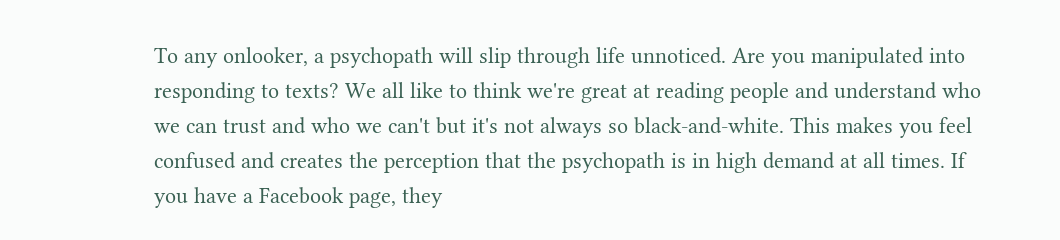To any onlooker, a psychopath will slip through life unnoticed. Are you manipulated into responding to texts? We all like to think we're great at reading people and understand who we can trust and who we can't but it's not always so black-and-white. This makes you feel confused and creates the perception that the psychopath is in high demand at all times. If you have a Facebook page, they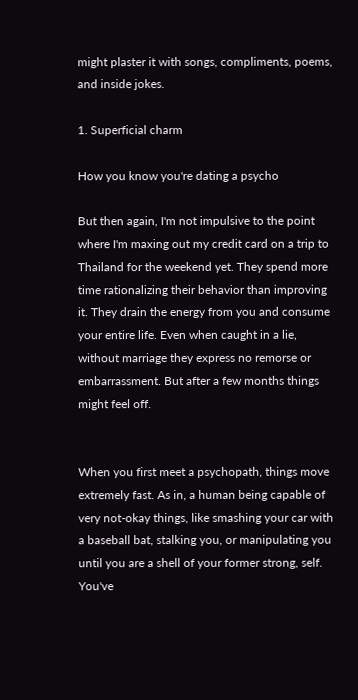might plaster it with songs, compliments, poems, and inside jokes.

1. Superficial charm

How you know you're dating a psycho

But then again, I'm not impulsive to the point where I'm maxing out my credit card on a trip to Thailand for the weekend yet. They spend more time rationalizing their behavior than improving it. They drain the energy from you and consume your entire life. Even when caught in a lie, without marriage they express no remorse or embarrassment. But after a few months things might feel off.


When you first meet a psychopath, things move extremely fast. As in, a human being capable of very not-okay things, like smashing your car with a baseball bat, stalking you, or manipulating you until you are a shell of your former strong, self. You've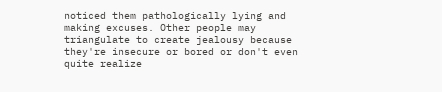noticed them pathologically lying and making excuses. Other people may triangulate to create jealousy because they're insecure or bored or don't even quite realize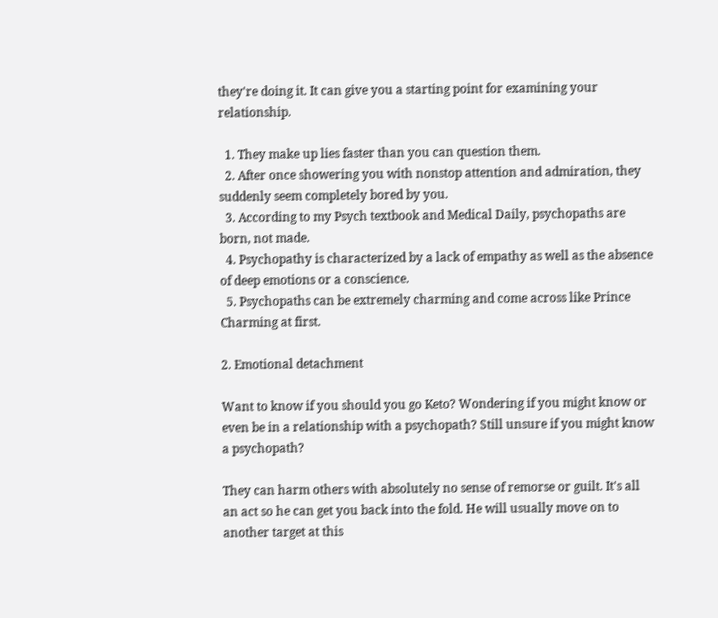they're doing it. It can give you a starting point for examining your relationship.

  1. They make up lies faster than you can question them.
  2. After once showering you with nonstop attention and admiration, they suddenly seem completely bored by you.
  3. According to my Psych textbook and Medical Daily, psychopaths are born, not made.
  4. Psychopathy is characterized by a lack of empathy as well as the absence of deep emotions or a conscience.
  5. Psychopaths can be extremely charming and come across like Prince Charming at first.

2. Emotional detachment

Want to know if you should you go Keto? Wondering if you might know or even be in a relationship with a psychopath? Still unsure if you might know a psychopath?

They can harm others with absolutely no sense of remorse or guilt. It's all an act so he can get you back into the fold. He will usually move on to another target at this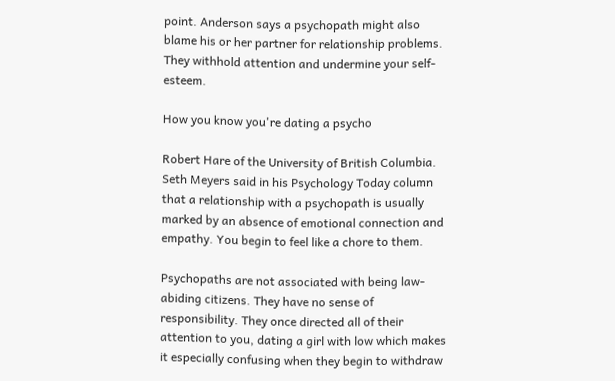point. Anderson says a psychopath might also blame his or her partner for relationship problems. They withhold attention and undermine your self-esteem.

How you know you're dating a psycho

Robert Hare of the University of British Columbia. Seth Meyers said in his Psychology Today column that a relationship with a psychopath is usually marked by an absence of emotional connection and empathy. You begin to feel like a chore to them.

Psychopaths are not associated with being law-abiding citizens. They have no sense of responsibility. They once directed all of their attention to you, dating a girl with low which makes it especially confusing when they begin to withdraw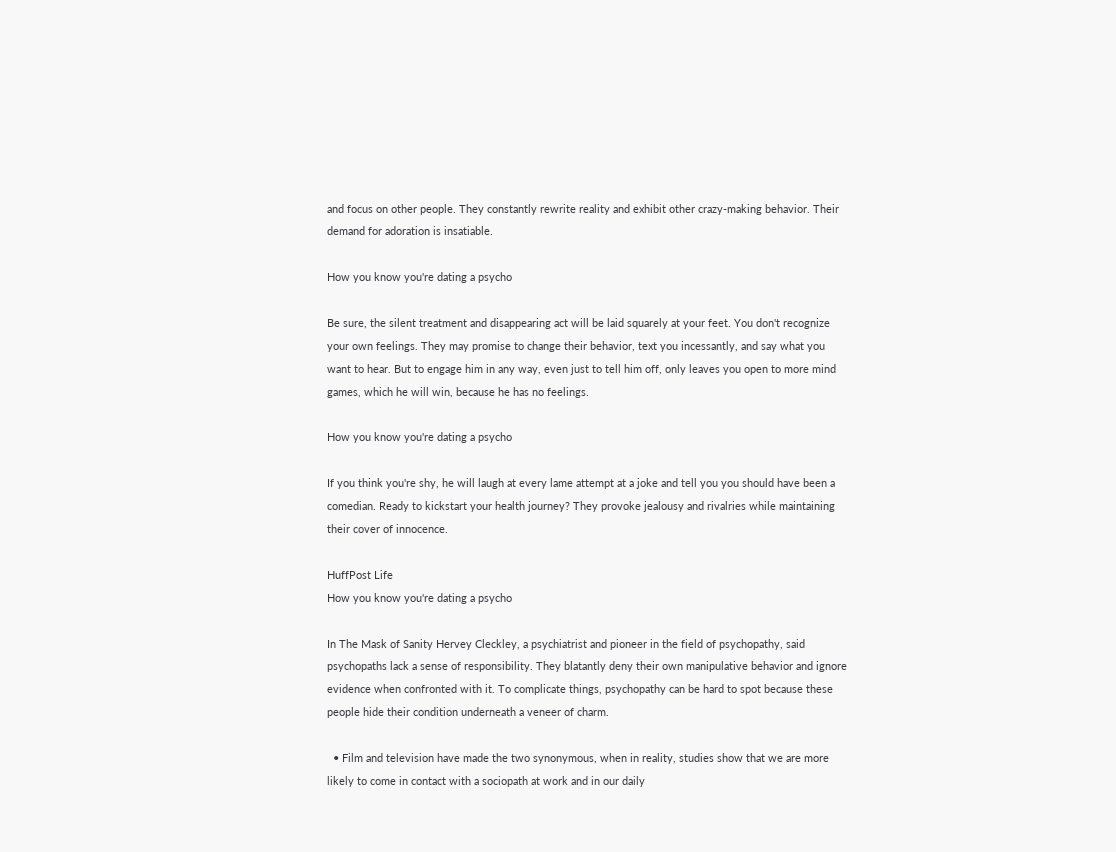and focus on other people. They constantly rewrite reality and exhibit other crazy-making behavior. Their demand for adoration is insatiable.

How you know you're dating a psycho

Be sure, the silent treatment and disappearing act will be laid squarely at your feet. You don't recognize your own feelings. They may promise to change their behavior, text you incessantly, and say what you want to hear. But to engage him in any way, even just to tell him off, only leaves you open to more mind games, which he will win, because he has no feelings.

How you know you're dating a psycho

If you think you're shy, he will laugh at every lame attempt at a joke and tell you you should have been a comedian. Ready to kickstart your health journey? They provoke jealousy and rivalries while maintaining their cover of innocence.

HuffPost Life
How you know you're dating a psycho

In The Mask of Sanity Hervey Cleckley, a psychiatrist and pioneer in the field of psychopathy, said psychopaths lack a sense of responsibility. They blatantly deny their own manipulative behavior and ignore evidence when confronted with it. To complicate things, psychopathy can be hard to spot because these people hide their condition underneath a veneer of charm.

  • Film and television have made the two synonymous, when in reality, studies show that we are more likely to come in contact with a sociopath at work and in our daily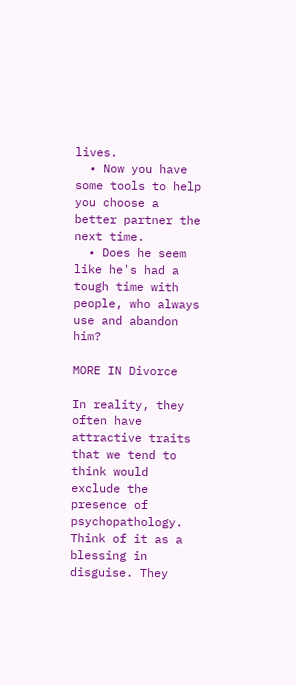lives.
  • Now you have some tools to help you choose a better partner the next time.
  • Does he seem like he's had a tough time with people, who always use and abandon him?

MORE IN Divorce

In reality, they often have attractive traits that we tend to think would exclude the presence of psychopathology. Think of it as a blessing in disguise. They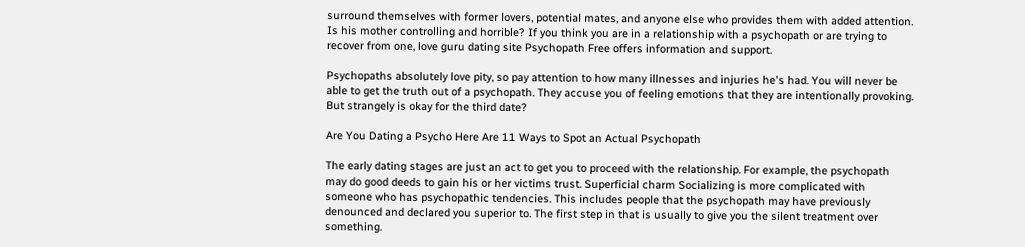surround themselves with former lovers, potential mates, and anyone else who provides them with added attention. Is his mother controlling and horrible? If you think you are in a relationship with a psychopath or are trying to recover from one, love guru dating site Psychopath Free offers information and support.

Psychopaths absolutely love pity, so pay attention to how many illnesses and injuries he's had. You will never be able to get the truth out of a psychopath. They accuse you of feeling emotions that they are intentionally provoking. But strangely is okay for the third date?

Are You Dating a Psycho Here Are 11 Ways to Spot an Actual Psychopath

The early dating stages are just an act to get you to proceed with the relationship. For example, the psychopath may do good deeds to gain his or her victims trust. Superficial charm Socializing is more complicated with someone who has psychopathic tendencies. This includes people that the psychopath may have previously denounced and declared you superior to. The first step in that is usually to give you the silent treatment over something.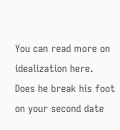You can read more on idealization here. Does he break his foot on your second date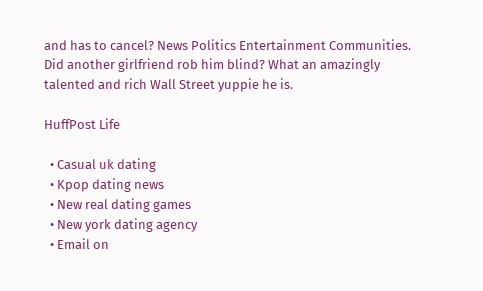and has to cancel? News Politics Entertainment Communities. Did another girlfriend rob him blind? What an amazingly talented and rich Wall Street yuppie he is.

HuffPost Life

  • Casual uk dating
  • Kpop dating news
  • New real dating games
  • New york dating agency
  • Email on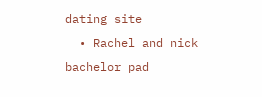dating site
  • Rachel and nick bachelor pad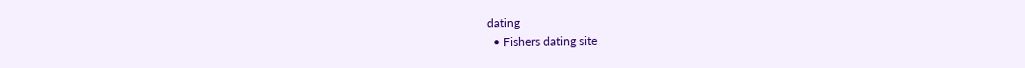dating
  • Fishers dating site